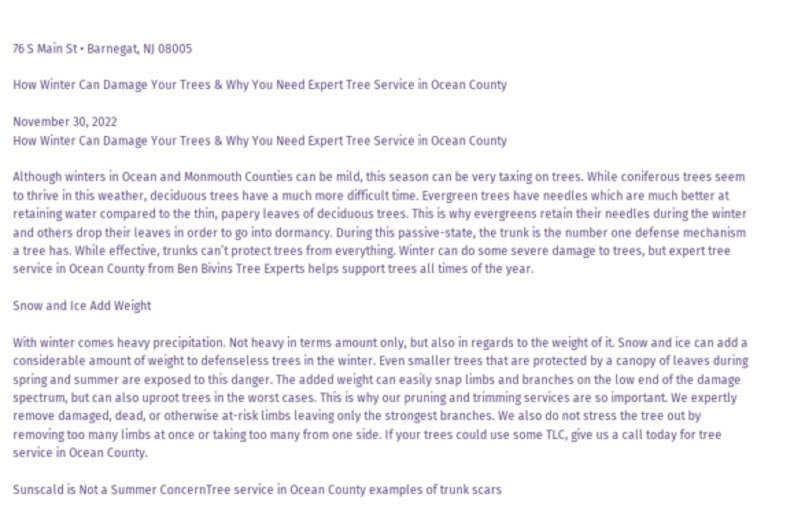76 S Main St • Barnegat, NJ 08005

How Winter Can Damage Your Trees & Why You Need Expert Tree Service in Ocean County

November 30, 2022
How Winter Can Damage Your Trees & Why You Need Expert Tree Service in Ocean County

Although winters in Ocean and Monmouth Counties can be mild, this season can be very taxing on trees. While coniferous trees seem to thrive in this weather, deciduous trees have a much more difficult time. Evergreen trees have needles which are much better at retaining water compared to the thin, papery leaves of deciduous trees. This is why evergreens retain their needles during the winter and others drop their leaves in order to go into dormancy. During this passive-state, the trunk is the number one defense mechanism a tree has. While effective, trunks can’t protect trees from everything. Winter can do some severe damage to trees, but expert tree service in Ocean County from Ben Bivins Tree Experts helps support trees all times of the year.

Snow and Ice Add Weight

With winter comes heavy precipitation. Not heavy in terms amount only, but also in regards to the weight of it. Snow and ice can add a considerable amount of weight to defenseless trees in the winter. Even smaller trees that are protected by a canopy of leaves during spring and summer are exposed to this danger. The added weight can easily snap limbs and branches on the low end of the damage spectrum, but can also uproot trees in the worst cases. This is why our pruning and trimming services are so important. We expertly remove damaged, dead, or otherwise at-risk limbs leaving only the strongest branches. We also do not stress the tree out by removing too many limbs at once or taking too many from one side. If your trees could use some TLC, give us a call today for tree service in Ocean County.

Sunscald is Not a Summer ConcernTree service in Ocean County examples of trunk scars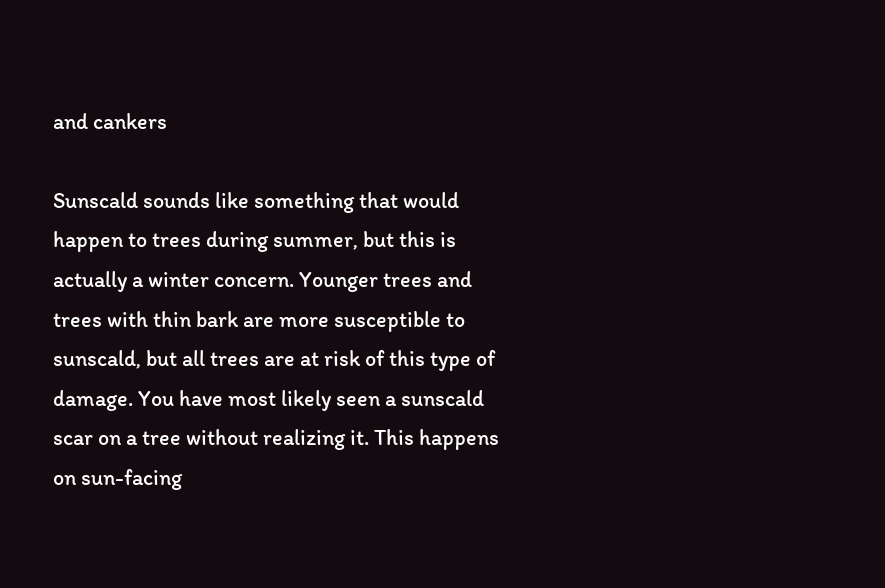and cankers

Sunscald sounds like something that would happen to trees during summer, but this is actually a winter concern. Younger trees and trees with thin bark are more susceptible to sunscald, but all trees are at risk of this type of damage. You have most likely seen a sunscald scar on a tree without realizing it. This happens on sun-facing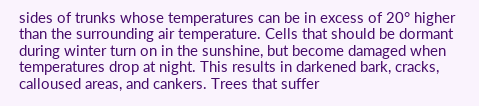sides of trunks whose temperatures can be in excess of 20° higher than the surrounding air temperature. Cells that should be dormant during winter turn on in the sunshine, but become damaged when temperatures drop at night. This results in darkened bark, cracks, calloused areas, and cankers. Trees that suffer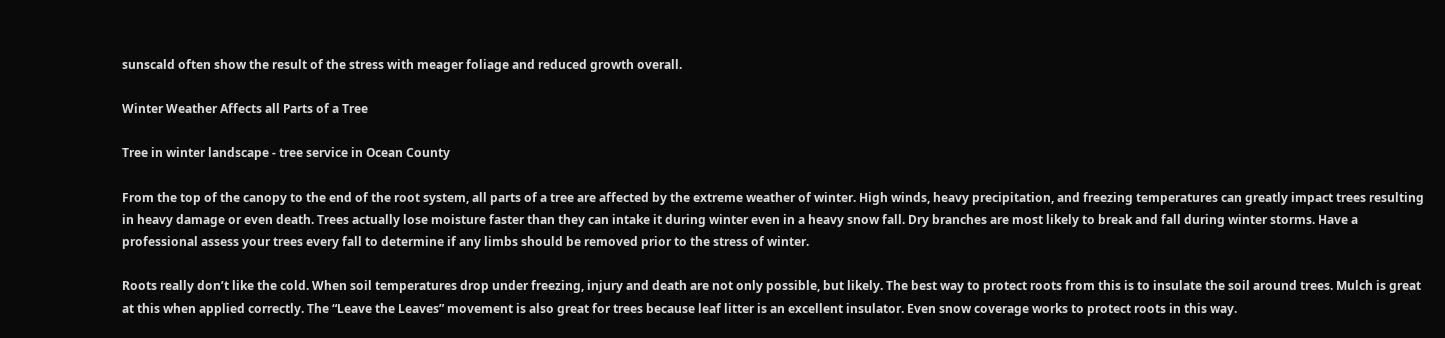sunscald often show the result of the stress with meager foliage and reduced growth overall.

Winter Weather Affects all Parts of a Tree

Tree in winter landscape - tree service in Ocean County

From the top of the canopy to the end of the root system, all parts of a tree are affected by the extreme weather of winter. High winds, heavy precipitation, and freezing temperatures can greatly impact trees resulting in heavy damage or even death. Trees actually lose moisture faster than they can intake it during winter even in a heavy snow fall. Dry branches are most likely to break and fall during winter storms. Have a professional assess your trees every fall to determine if any limbs should be removed prior to the stress of winter.

Roots really don’t like the cold. When soil temperatures drop under freezing, injury and death are not only possible, but likely. The best way to protect roots from this is to insulate the soil around trees. Mulch is great at this when applied correctly. The “Leave the Leaves” movement is also great for trees because leaf litter is an excellent insulator. Even snow coverage works to protect roots in this way.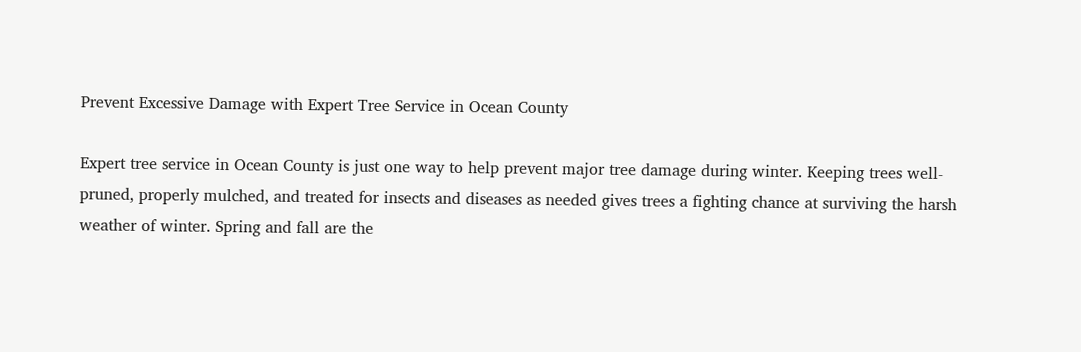Prevent Excessive Damage with Expert Tree Service in Ocean County

Expert tree service in Ocean County is just one way to help prevent major tree damage during winter. Keeping trees well-pruned, properly mulched, and treated for insects and diseases as needed gives trees a fighting chance at surviving the harsh weather of winter. Spring and fall are the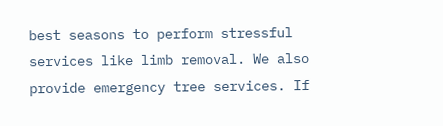best seasons to perform stressful services like limb removal. We also provide emergency tree services. If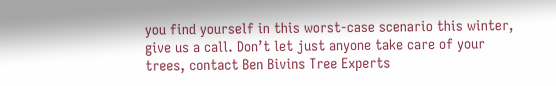you find yourself in this worst-case scenario this winter, give us a call. Don’t let just anyone take care of your trees, contact Ben Bivins Tree Experts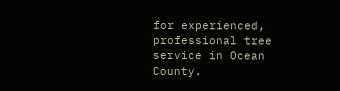for experienced, professional tree service in Ocean County.